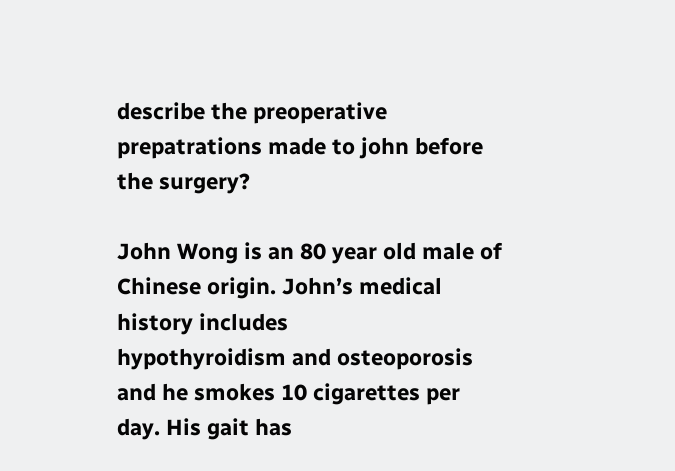describe the preoperative prepatrations made to john before the surgery?

John Wong is an 80 year old male of Chinese origin. John’s medical history includes
hypothyroidism and osteoporosis and he smokes 10 cigarettes per day. His gait has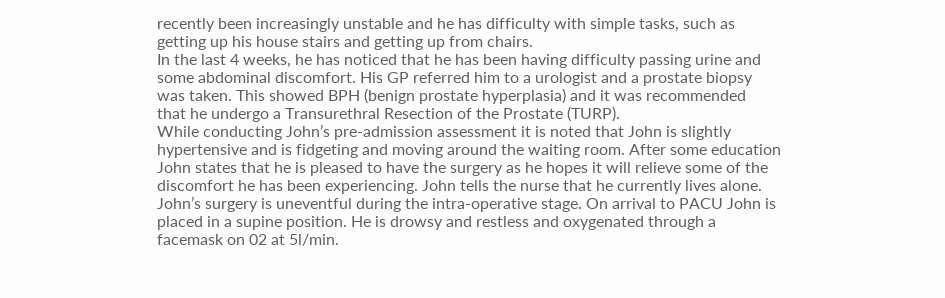recently been increasingly unstable and he has difficulty with simple tasks, such as
getting up his house stairs and getting up from chairs.
In the last 4 weeks, he has noticed that he has been having difficulty passing urine and
some abdominal discomfort. His GP referred him to a urologist and a prostate biopsy
was taken. This showed BPH (benign prostate hyperplasia) and it was recommended
that he undergo a Transurethral Resection of the Prostate (TURP).
While conducting John’s pre-admission assessment it is noted that John is slightly
hypertensive and is fidgeting and moving around the waiting room. After some education
John states that he is pleased to have the surgery as he hopes it will relieve some of the
discomfort he has been experiencing. John tells the nurse that he currently lives alone.
John’s surgery is uneventful during the intra-operative stage. On arrival to PACU John is
placed in a supine position. He is drowsy and restless and oxygenated through a
facemask on 02 at 5l/min.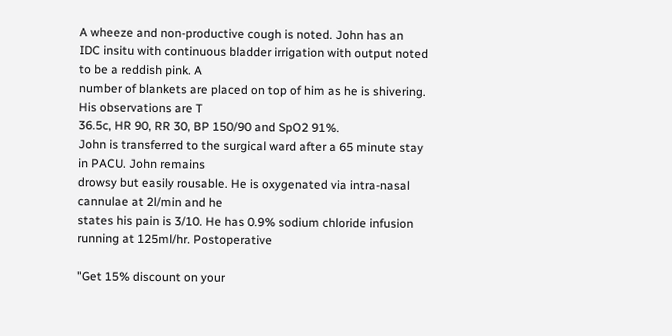A wheeze and non-productive cough is noted. John has an
IDC insitu with continuous bladder irrigation with output noted to be a reddish pink. A
number of blankets are placed on top of him as he is shivering. His observations are T
36.5c, HR 90, RR 30, BP 150/90 and SpO2 91%.
John is transferred to the surgical ward after a 65 minute stay in PACU. John remains
drowsy but easily rousable. He is oxygenated via intra-nasal cannulae at 2l/min and he
states his pain is 3/10. He has 0.9% sodium chloride infusion running at 125ml/hr. Postoperative

"Get 15% discount on your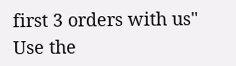first 3 orders with us"
Use the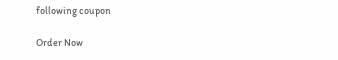following coupon

Order Now